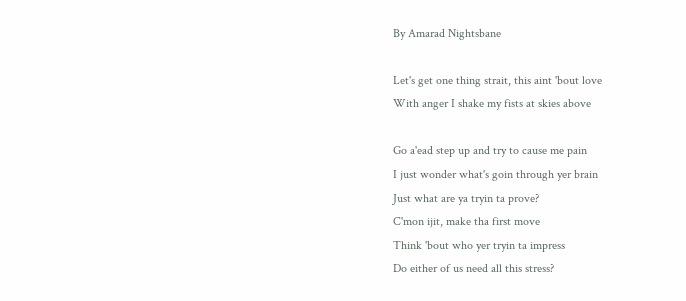By Amarad Nightsbane

Let's get one thing strait, this aint 'bout love
With anger I shake my fists at skies above

Go a'ead step up and try to cause me pain
I just wonder what's goin through yer brain
Just what are ya tryin ta prove?
C'mon ijit, make tha first move
Think 'bout who yer tryin ta impress
Do either of us need all this stress?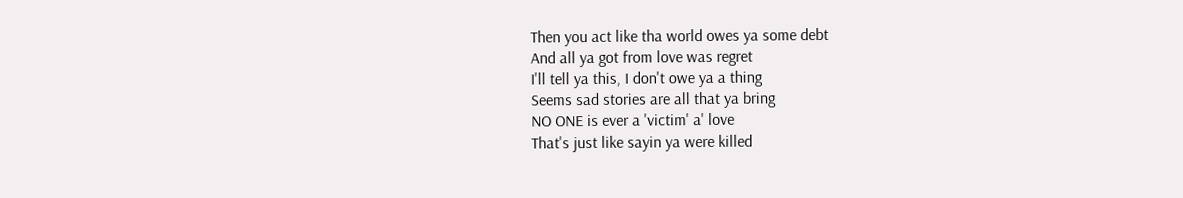Then you act like tha world owes ya some debt
And all ya got from love was regret
I'll tell ya this, I don't owe ya a thing
Seems sad stories are all that ya bring
NO ONE is ever a 'victim' a' love
That's just like sayin ya were killed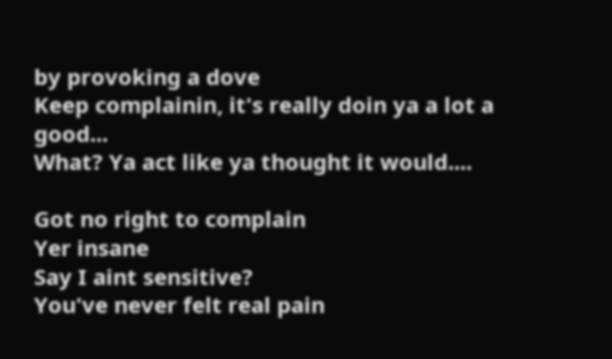by provoking a dove
Keep complainin, it's really doin ya a lot a good...
What? Ya act like ya thought it would....

Got no right to complain
Yer insane
Say I aint sensitive?
You've never felt real pain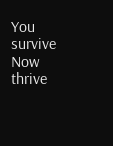You survive
Now thrive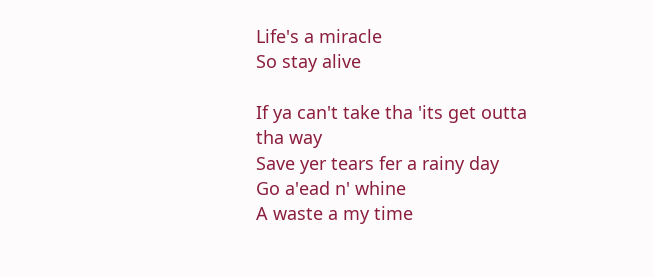Life's a miracle
So stay alive

If ya can't take tha 'its get outta tha way
Save yer tears fer a rainy day
Go a'ead n' whine
A waste a my time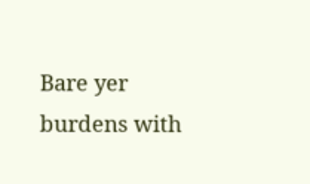Bare yer burdens with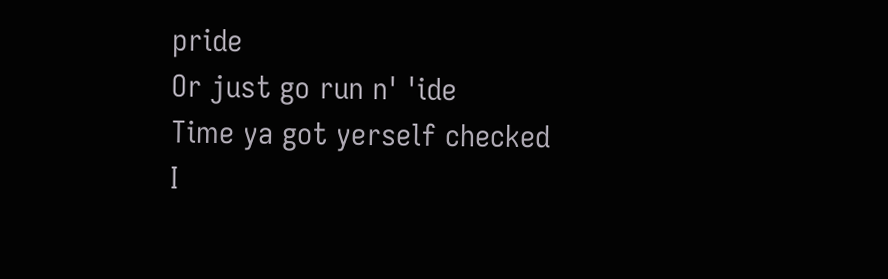pride
Or just go run n' 'ide
Time ya got yerself checked
I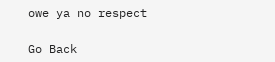owe ya no respect

Go Back